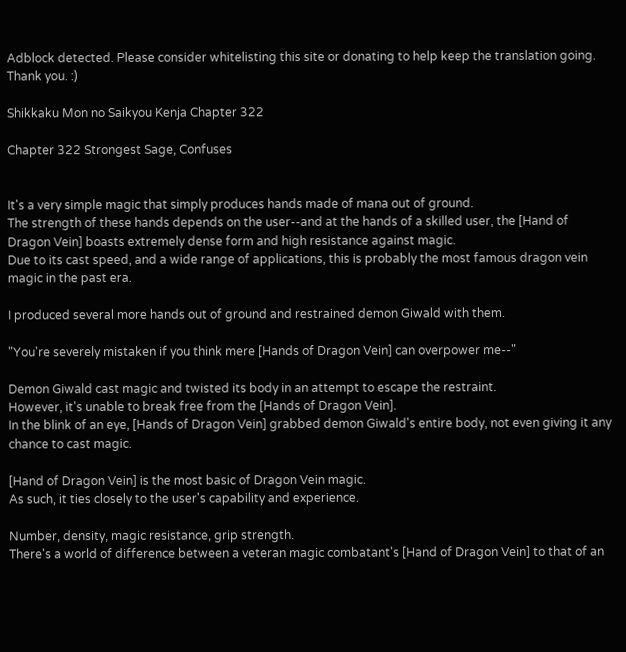Adblock detected. Please consider whitelisting this site or donating to help keep the translation going. Thank you. :)

Shikkaku Mon no Saikyou Kenja Chapter 322

Chapter 322 Strongest Sage, Confuses


It's a very simple magic that simply produces hands made of mana out of ground.
The strength of these hands depends on the user--and at the hands of a skilled user, the [Hand of Dragon Vein] boasts extremely dense form and high resistance against magic.
Due to its cast speed, and a wide range of applications, this is probably the most famous dragon vein magic in the past era.

I produced several more hands out of ground and restrained demon Giwald with them.

"You're severely mistaken if you think mere [Hands of Dragon Vein] can overpower me--"

Demon Giwald cast magic and twisted its body in an attempt to escape the restraint.
However, it's unable to break free from the [Hands of Dragon Vein].
In the blink of an eye, [Hands of Dragon Vein] grabbed demon Giwald's entire body, not even giving it any chance to cast magic.

[Hand of Dragon Vein] is the most basic of Dragon Vein magic.
As such, it ties closely to the user's capability and experience.

Number, density, magic resistance, grip strength.
There's a world of difference between a veteran magic combatant's [Hand of Dragon Vein] to that of an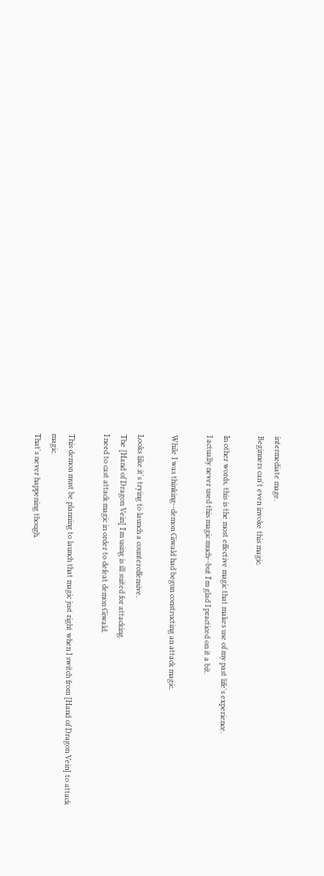intermediate mage.
Beginners can't even invoke this magic.

In other words, this is the most effective magic that makes use of my past life's experience.
I actually never used this magic much--but I'm glad I practiced on it a bit.

While I was thinking--demon Giwald had begun constructing an attack magic.

Looks like it's trying to launch a counteroffensive.
The [Hand of Dragon Vein] I'm using is ill suited for attacking.
I need to cast attack magic in order to defeat demon Giwald.

This demon must be planning to launch that magic just right when I switch from [Hand of Dragon Vein] to attack magic.
That's never happening though.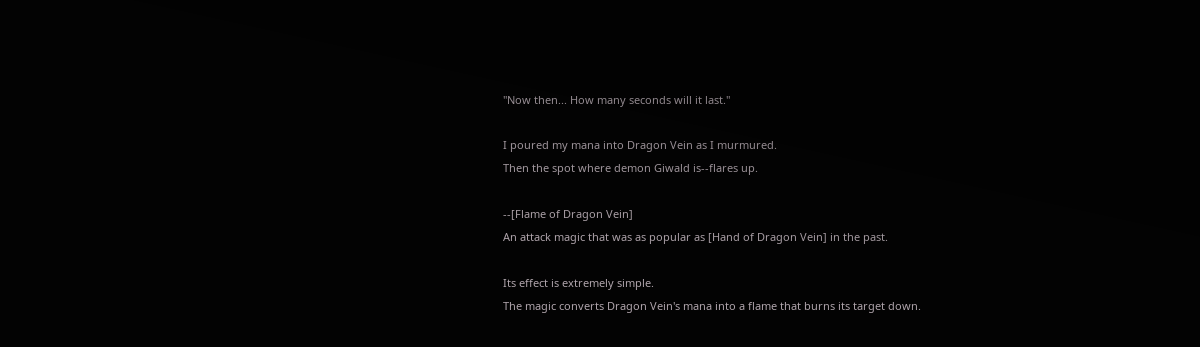"Now then... How many seconds will it last."

I poured my mana into Dragon Vein as I murmured.
Then the spot where demon Giwald is--flares up.

--[Flame of Dragon Vein]
An attack magic that was as popular as [Hand of Dragon Vein] in the past.

Its effect is extremely simple.
The magic converts Dragon Vein's mana into a flame that burns its target down.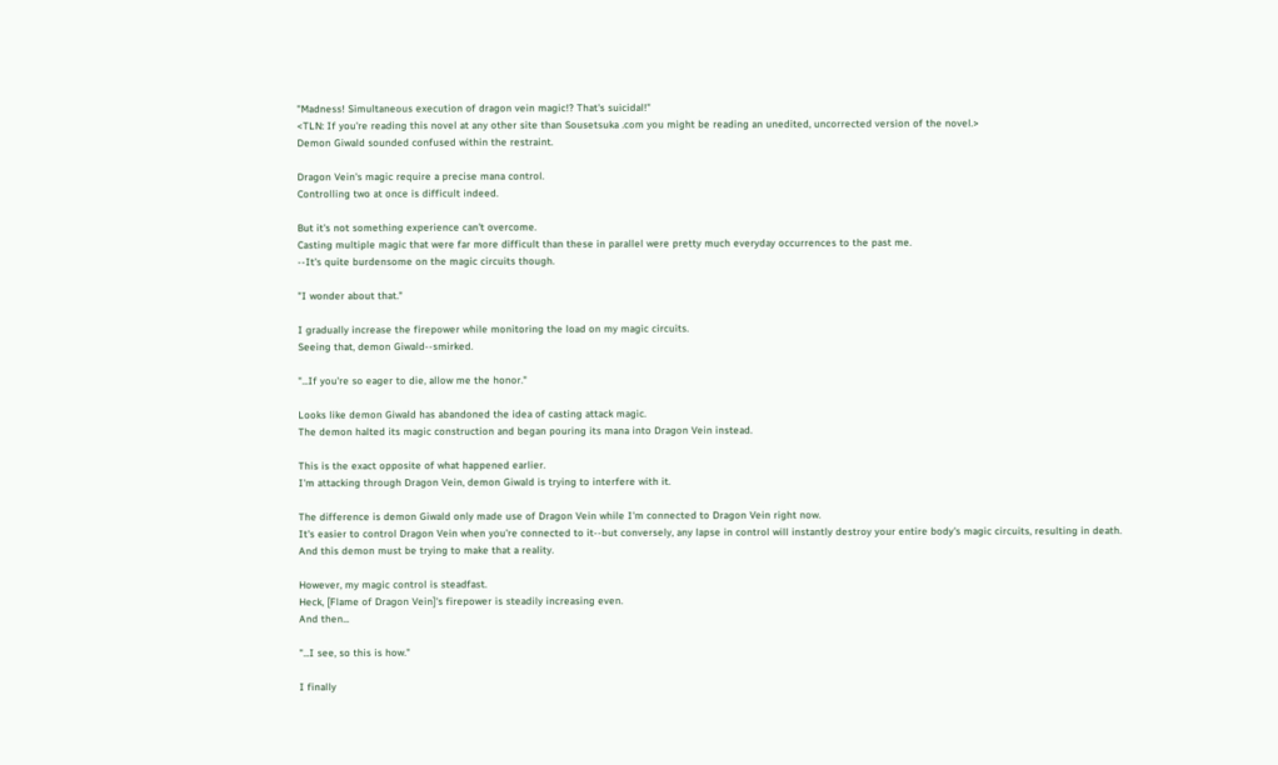"Madness! Simultaneous execution of dragon vein magic!? That's suicidal!"
<TLN: If you're reading this novel at any other site than Sousetsuka .com you might be reading an unedited, uncorrected version of the novel.>
Demon Giwald sounded confused within the restraint.

Dragon Vein's magic require a precise mana control.
Controlling two at once is difficult indeed.

But it's not something experience can't overcome.
Casting multiple magic that were far more difficult than these in parallel were pretty much everyday occurrences to the past me.
--It's quite burdensome on the magic circuits though.

"I wonder about that."

I gradually increase the firepower while monitoring the load on my magic circuits.
Seeing that, demon Giwald--smirked.

"...If you're so eager to die, allow me the honor."

Looks like demon Giwald has abandoned the idea of casting attack magic.
The demon halted its magic construction and began pouring its mana into Dragon Vein instead.

This is the exact opposite of what happened earlier.
I'm attacking through Dragon Vein, demon Giwald is trying to interfere with it.

The difference is demon Giwald only made use of Dragon Vein while I'm connected to Dragon Vein right now.
It's easier to control Dragon Vein when you're connected to it--but conversely, any lapse in control will instantly destroy your entire body's magic circuits, resulting in death.
And this demon must be trying to make that a reality.

However, my magic control is steadfast.
Heck, [Flame of Dragon Vein]'s firepower is steadily increasing even.
And then...

"...I see, so this is how."

I finally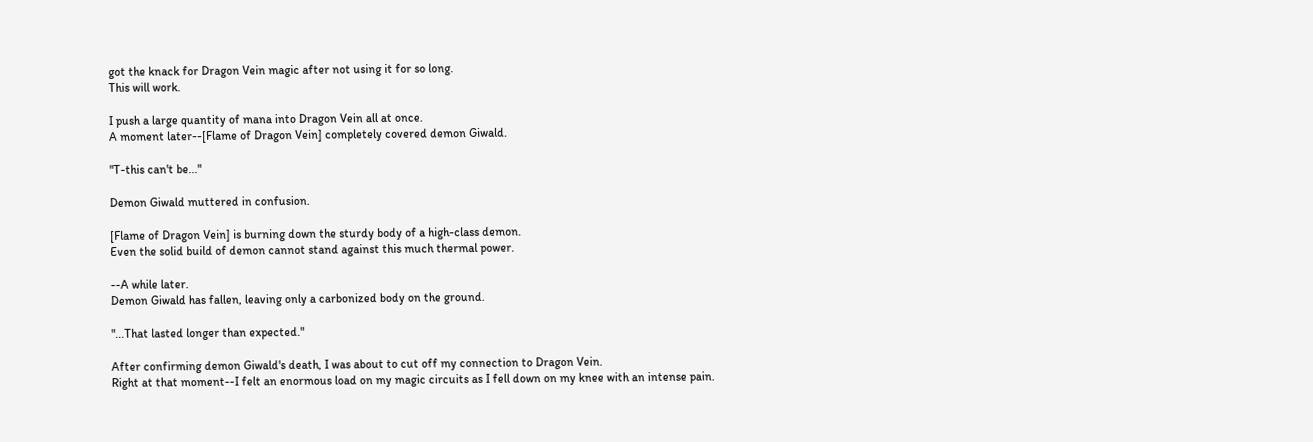got the knack for Dragon Vein magic after not using it for so long.
This will work.

I push a large quantity of mana into Dragon Vein all at once.
A moment later--[Flame of Dragon Vein] completely covered demon Giwald.

"T-this can't be..."

Demon Giwald muttered in confusion.

[Flame of Dragon Vein] is burning down the sturdy body of a high-class demon.
Even the solid build of demon cannot stand against this much thermal power.

--A while later.
Demon Giwald has fallen, leaving only a carbonized body on the ground.

"...That lasted longer than expected."

After confirming demon Giwald's death, I was about to cut off my connection to Dragon Vein.
Right at that moment--I felt an enormous load on my magic circuits as I fell down on my knee with an intense pain.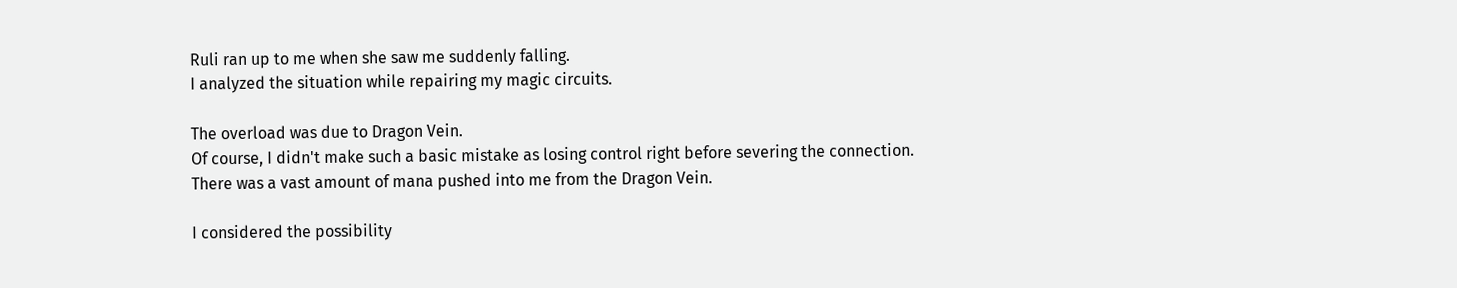Ruli ran up to me when she saw me suddenly falling.
I analyzed the situation while repairing my magic circuits.

The overload was due to Dragon Vein.
Of course, I didn't make such a basic mistake as losing control right before severing the connection.
There was a vast amount of mana pushed into me from the Dragon Vein.

I considered the possibility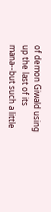of demon Giwald using up the last of its mana--but such a little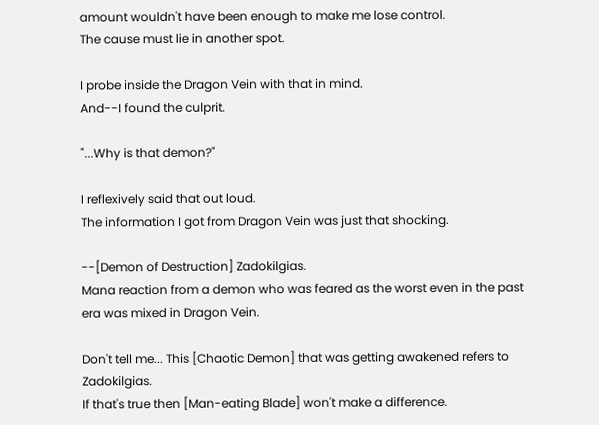amount wouldn't have been enough to make me lose control.
The cause must lie in another spot.

I probe inside the Dragon Vein with that in mind.
And--I found the culprit.

"...Why is that demon?"

I reflexively said that out loud.
The information I got from Dragon Vein was just that shocking.

--[Demon of Destruction] Zadokilgias.
Mana reaction from a demon who was feared as the worst even in the past era was mixed in Dragon Vein.

Don't tell me... This [Chaotic Demon] that was getting awakened refers to Zadokilgias.
If that's true then [Man-eating Blade] won't make a difference.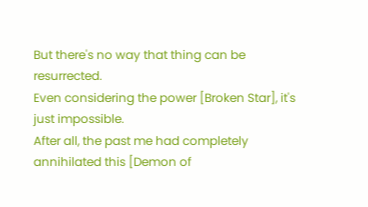But there's no way that thing can be resurrected.
Even considering the power [Broken Star], it's just impossible.
After all, the past me had completely annihilated this [Demon of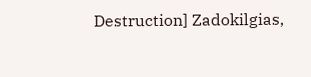Destruction] Zadokilgias,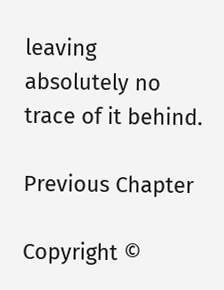leaving absolutely no trace of it behind.

Previous Chapter

Copyright ©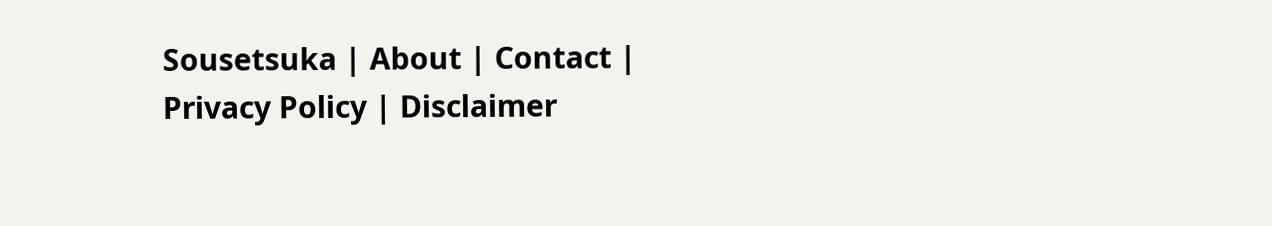Sousetsuka | About | Contact | Privacy Policy | Disclaimer